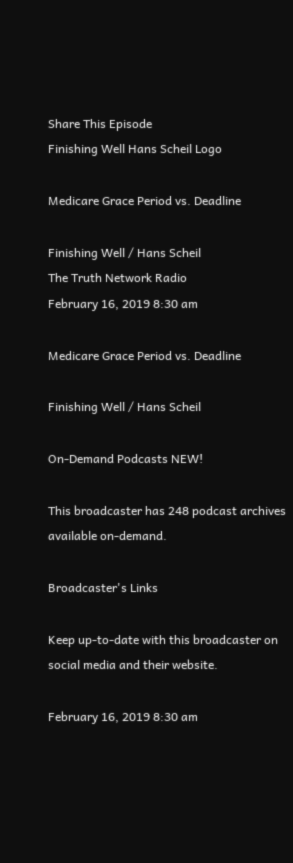Share This Episode
Finishing Well Hans Scheil Logo

Medicare Grace Period vs. Deadline

Finishing Well / Hans Scheil
The Truth Network Radio
February 16, 2019 8:30 am

Medicare Grace Period vs. Deadline

Finishing Well / Hans Scheil

On-Demand Podcasts NEW!

This broadcaster has 248 podcast archives available on-demand.

Broadcaster's Links

Keep up-to-date with this broadcaster on social media and their website.

February 16, 2019 8:30 am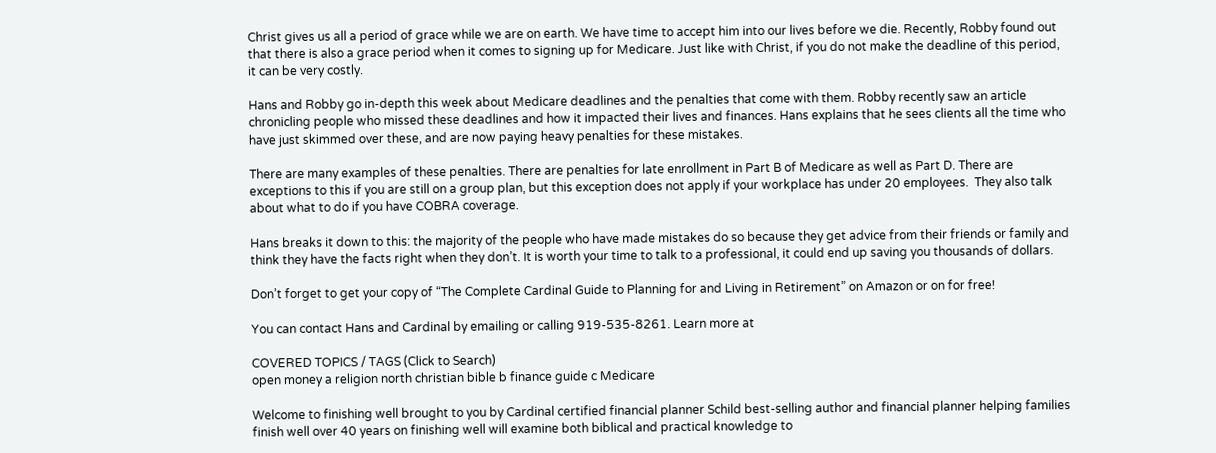Christ gives us all a period of grace while we are on earth. We have time to accept him into our lives before we die. Recently, Robby found out that there is also a grace period when it comes to signing up for Medicare. Just like with Christ, if you do not make the deadline of this period, it can be very costly.

Hans and Robby go in-depth this week about Medicare deadlines and the penalties that come with them. Robby recently saw an article chronicling people who missed these deadlines and how it impacted their lives and finances. Hans explains that he sees clients all the time who have just skimmed over these, and are now paying heavy penalties for these mistakes.

There are many examples of these penalties. There are penalties for late enrollment in Part B of Medicare as well as Part D. There are exceptions to this if you are still on a group plan, but this exception does not apply if your workplace has under 20 employees.  They also talk about what to do if you have COBRA coverage.

Hans breaks it down to this: the majority of the people who have made mistakes do so because they get advice from their friends or family and think they have the facts right when they don’t. It is worth your time to talk to a professional, it could end up saving you thousands of dollars.

Don’t forget to get your copy of “The Complete Cardinal Guide to Planning for and Living in Retirement” on Amazon or on for free!

You can contact Hans and Cardinal by emailing or calling 919-535-8261. Learn more at

COVERED TOPICS / TAGS (Click to Search)
open money a religion north christian bible b finance guide c Medicare

Welcome to finishing well brought to you by Cardinal certified financial planner Schild best-selling author and financial planner helping families finish well over 40 years on finishing well will examine both biblical and practical knowledge to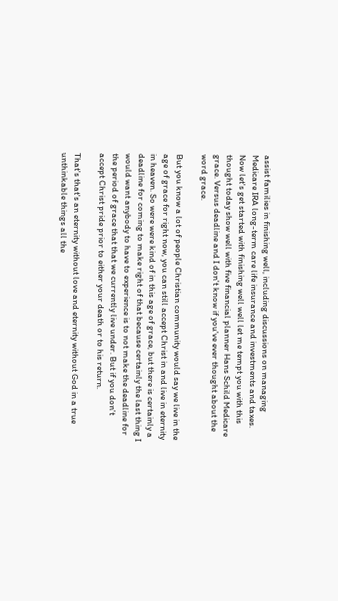assist families in finishing well, including discussions on managing Medicare IRA long-term care life insurance and investments and taxes. Now let's get started with finishing well well let me tempt you with this thought today show well with five financial planner Hans Schild Medicare grace. Versus deadline and I don't know if you've ever thought about the word grace.

But you know a lot of people Christian community would say we live in the age of grace for right now, you can still accept Christ in and live in eternity in heaven. So were were kind of in this age of grace, but there is certainly a deadline for coming to make right of that because certainly the last thing I would want anybody to have to experience is to not make the deadline for the period of grace that that we currently live under. But if you don't accept Christ pride prior to either your death or to his return.

That's that's an eternity without love and eternity without God in a true unthinkable things all the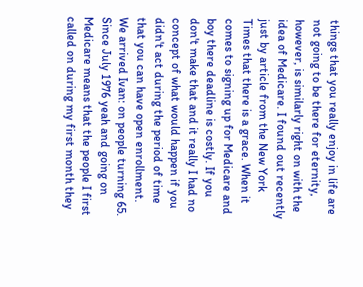things that you really enjoy in life are not going to be there for eternity, however, is similarly right on with the idea of Medicare. I found out recently just by article from the New York Times that there is a grace. When it comes to signing up for Medicare and boy there deadline is costly. If you don't make that and it really I had no concept of what would happen if you didn't act during the period of time that you can have open enrollment. We arrived Ivan: on people turning 65. Since July 1976 yeah and going on Medicare means that the people I first called on during my first month they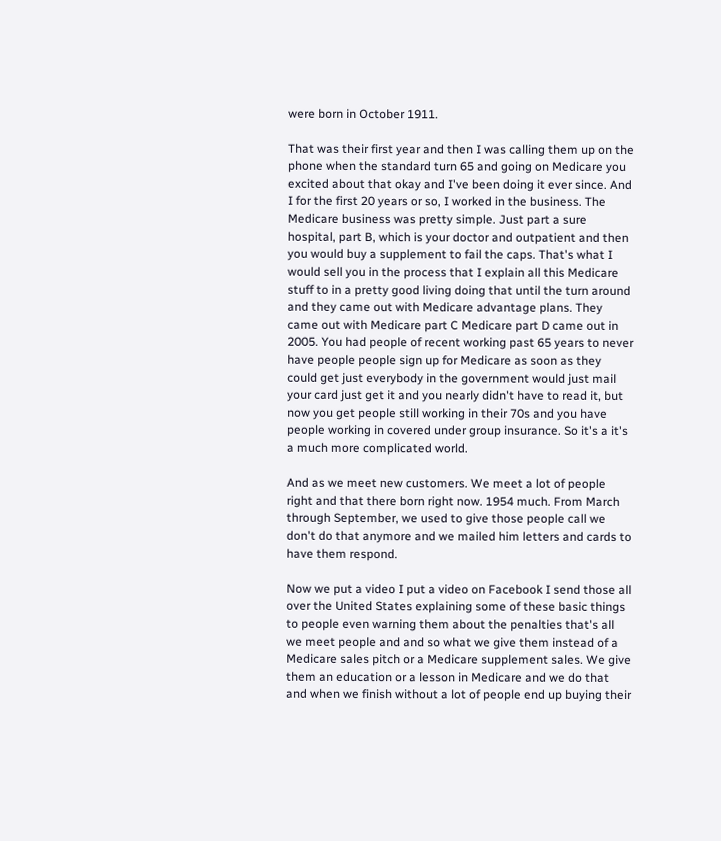were born in October 1911.

That was their first year and then I was calling them up on the phone when the standard turn 65 and going on Medicare you excited about that okay and I've been doing it ever since. And I for the first 20 years or so, I worked in the business. The Medicare business was pretty simple. Just part a sure hospital, part B, which is your doctor and outpatient and then you would buy a supplement to fail the caps. That's what I would sell you in the process that I explain all this Medicare stuff to in a pretty good living doing that until the turn around and they came out with Medicare advantage plans. They came out with Medicare part C Medicare part D came out in 2005. You had people of recent working past 65 years to never have people people sign up for Medicare as soon as they could get just everybody in the government would just mail your card just get it and you nearly didn't have to read it, but now you get people still working in their 70s and you have people working in covered under group insurance. So it's a it's a much more complicated world.

And as we meet new customers. We meet a lot of people right and that there born right now. 1954 much. From March through September, we used to give those people call we don't do that anymore and we mailed him letters and cards to have them respond.

Now we put a video I put a video on Facebook I send those all over the United States explaining some of these basic things to people even warning them about the penalties that's all we meet people and and so what we give them instead of a Medicare sales pitch or a Medicare supplement sales. We give them an education or a lesson in Medicare and we do that and when we finish without a lot of people end up buying their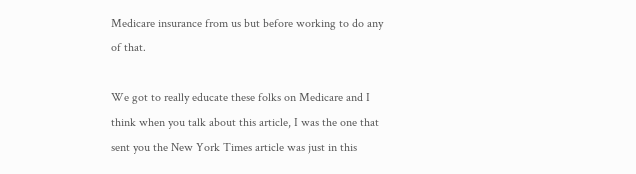Medicare insurance from us but before working to do any of that.

We got to really educate these folks on Medicare and I think when you talk about this article, I was the one that sent you the New York Times article was just in this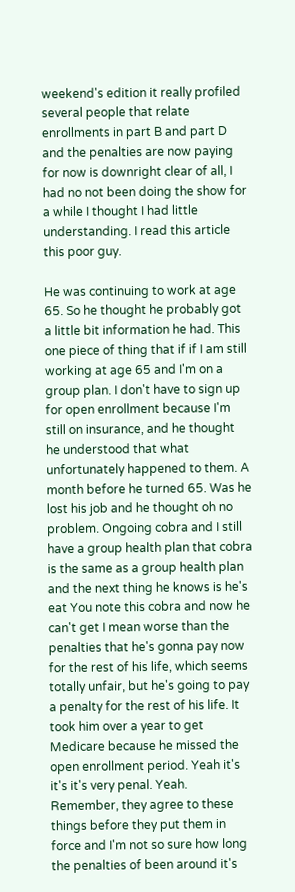weekend's edition it really profiled several people that relate enrollments in part B and part D and the penalties are now paying for now is downright clear of all, I had no not been doing the show for a while I thought I had little understanding. I read this article this poor guy.

He was continuing to work at age 65. So he thought he probably got a little bit information he had. This one piece of thing that if if I am still working at age 65 and I'm on a group plan. I don't have to sign up for open enrollment because I'm still on insurance, and he thought he understood that what unfortunately happened to them. A month before he turned 65. Was he lost his job and he thought oh no problem. Ongoing cobra and I still have a group health plan that cobra is the same as a group health plan and the next thing he knows is he's eat You note this cobra and now he can't get I mean worse than the penalties that he's gonna pay now for the rest of his life, which seems totally unfair, but he's going to pay a penalty for the rest of his life. It took him over a year to get Medicare because he missed the open enrollment period. Yeah it's it's it's very penal. Yeah. Remember, they agree to these things before they put them in force and I'm not so sure how long the penalties of been around it's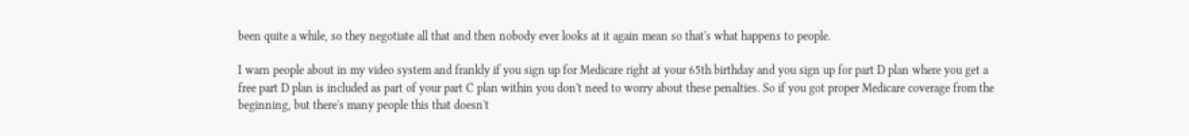been quite a while, so they negotiate all that and then nobody ever looks at it again mean so that's what happens to people.

I warn people about in my video system and frankly if you sign up for Medicare right at your 65th birthday and you sign up for part D plan where you get a free part D plan is included as part of your part C plan within you don't need to worry about these penalties. So if you got proper Medicare coverage from the beginning, but there's many people this that doesn't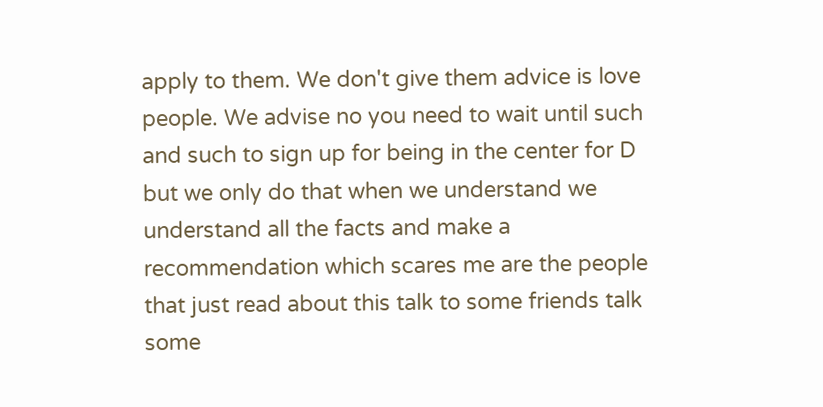apply to them. We don't give them advice is love people. We advise no you need to wait until such and such to sign up for being in the center for D but we only do that when we understand we understand all the facts and make a recommendation which scares me are the people that just read about this talk to some friends talk some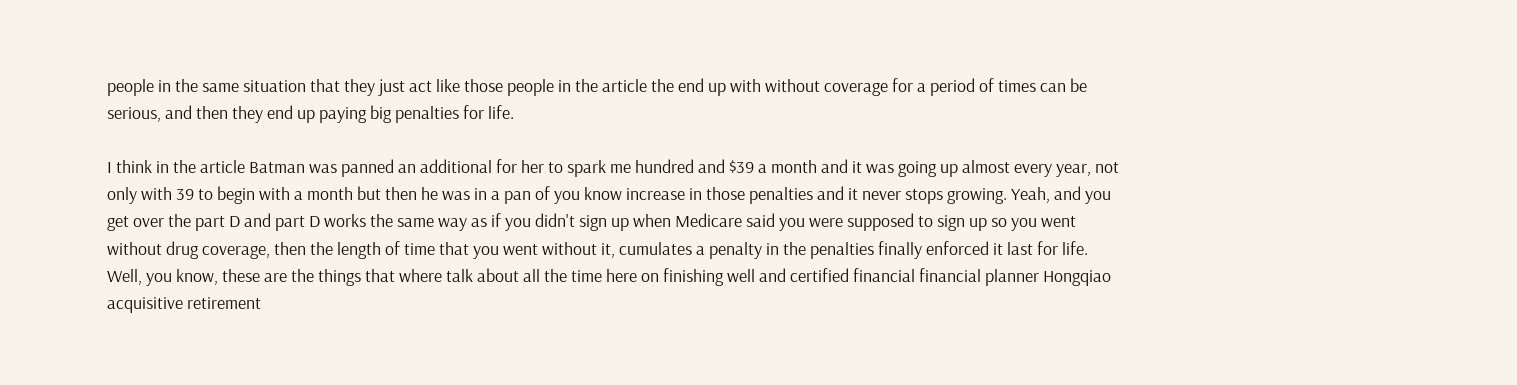people in the same situation that they just act like those people in the article the end up with without coverage for a period of times can be serious, and then they end up paying big penalties for life.

I think in the article Batman was panned an additional for her to spark me hundred and $39 a month and it was going up almost every year, not only with 39 to begin with a month but then he was in a pan of you know increase in those penalties and it never stops growing. Yeah, and you get over the part D and part D works the same way as if you didn't sign up when Medicare said you were supposed to sign up so you went without drug coverage, then the length of time that you went without it, cumulates a penalty in the penalties finally enforced it last for life. Well, you know, these are the things that where talk about all the time here on finishing well and certified financial financial planner Hongqiao acquisitive retirement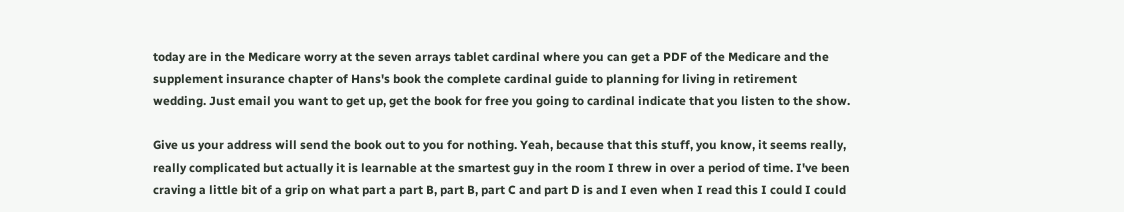today are in the Medicare worry at the seven arrays tablet cardinal where you can get a PDF of the Medicare and the supplement insurance chapter of Hans's book the complete cardinal guide to planning for living in retirement wedding. Just email you want to get up, get the book for free you going to cardinal indicate that you listen to the show.

Give us your address will send the book out to you for nothing. Yeah, because that this stuff, you know, it seems really, really complicated but actually it is learnable at the smartest guy in the room I threw in over a period of time. I've been craving a little bit of a grip on what part a part B, part B, part C and part D is and I even when I read this I could I could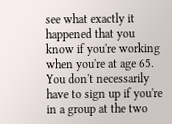see what exactly it happened that you know if you're working when you're at age 65. You don't necessarily have to sign up if you're in a group at the two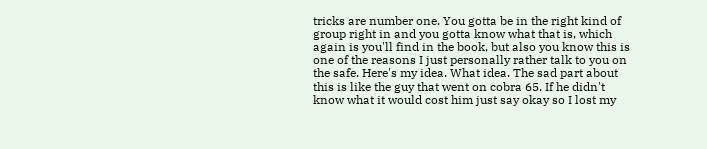tricks are number one. You gotta be in the right kind of group right in and you gotta know what that is, which again is you'll find in the book, but also you know this is one of the reasons I just personally rather talk to you on the safe. Here's my idea. What idea. The sad part about this is like the guy that went on cobra 65. If he didn't know what it would cost him just say okay so I lost my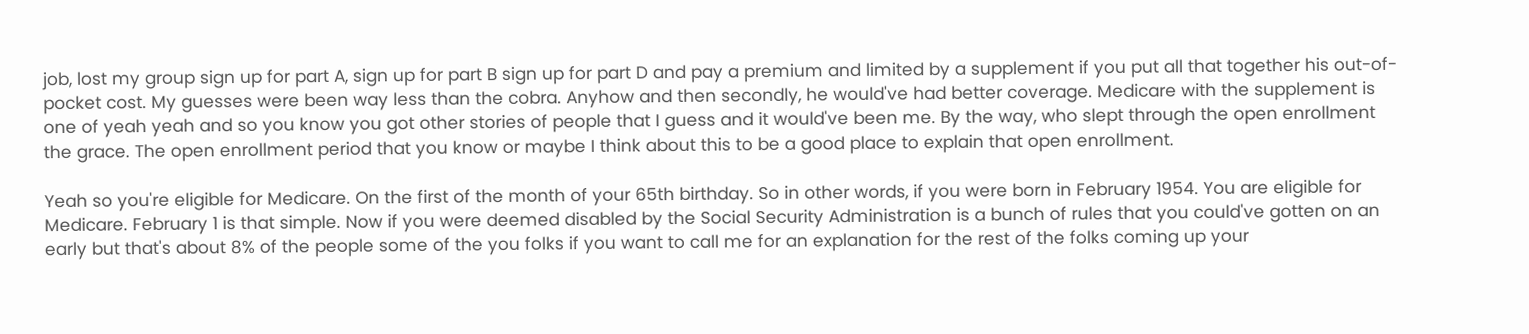job, lost my group sign up for part A, sign up for part B sign up for part D and pay a premium and limited by a supplement if you put all that together his out-of-pocket cost. My guesses were been way less than the cobra. Anyhow and then secondly, he would've had better coverage. Medicare with the supplement is one of yeah yeah and so you know you got other stories of people that I guess and it would've been me. By the way, who slept through the open enrollment the grace. The open enrollment period that you know or maybe I think about this to be a good place to explain that open enrollment.

Yeah so you're eligible for Medicare. On the first of the month of your 65th birthday. So in other words, if you were born in February 1954. You are eligible for Medicare. February 1 is that simple. Now if you were deemed disabled by the Social Security Administration is a bunch of rules that you could've gotten on an early but that's about 8% of the people some of the you folks if you want to call me for an explanation for the rest of the folks coming up your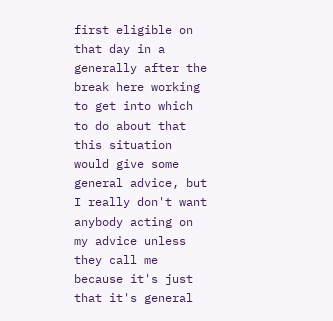first eligible on that day in a generally after the break here working to get into which to do about that this situation would give some general advice, but I really don't want anybody acting on my advice unless they call me because it's just that it's general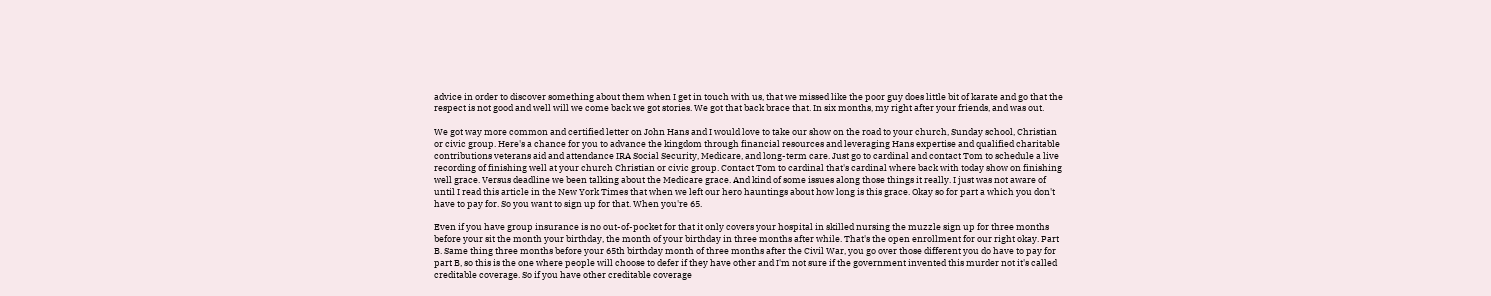advice in order to discover something about them when I get in touch with us, that we missed like the poor guy does little bit of karate and go that the respect is not good and well will we come back we got stories. We got that back brace that. In six months, my right after your friends, and was out.

We got way more common and certified letter on John Hans and I would love to take our show on the road to your church, Sunday school, Christian or civic group. Here's a chance for you to advance the kingdom through financial resources and leveraging Hans expertise and qualified charitable contributions veterans aid and attendance IRA Social Security, Medicare, and long-term care. Just go to cardinal and contact Tom to schedule a live recording of finishing well at your church Christian or civic group. Contact Tom to cardinal that's cardinal where back with today show on finishing well grace. Versus deadline we been talking about the Medicare grace. And kind of some issues along those things it really. I just was not aware of until I read this article in the New York Times that when we left our hero hauntings about how long is this grace. Okay so for part a which you don't have to pay for. So you want to sign up for that. When you're 65.

Even if you have group insurance is no out-of-pocket for that it only covers your hospital in skilled nursing the muzzle sign up for three months before your sit the month your birthday, the month of your birthday in three months after while. That's the open enrollment for our right okay. Part B. Same thing three months before your 65th birthday month of three months after the Civil War, you go over those different you do have to pay for part B, so this is the one where people will choose to defer if they have other and I'm not sure if the government invented this murder not it's called creditable coverage. So if you have other creditable coverage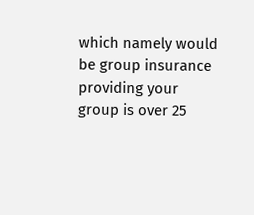which namely would be group insurance providing your group is over 25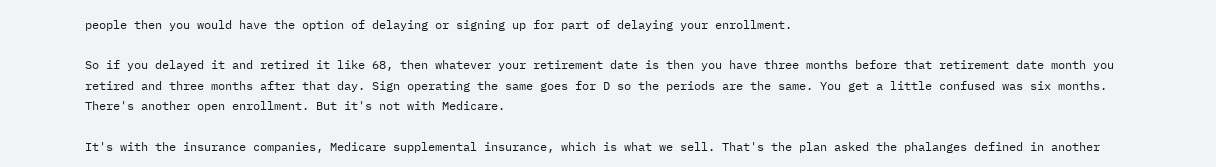people then you would have the option of delaying or signing up for part of delaying your enrollment.

So if you delayed it and retired it like 68, then whatever your retirement date is then you have three months before that retirement date month you retired and three months after that day. Sign operating the same goes for D so the periods are the same. You get a little confused was six months. There's another open enrollment. But it's not with Medicare.

It's with the insurance companies, Medicare supplemental insurance, which is what we sell. That's the plan asked the phalanges defined in another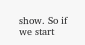show. So if we start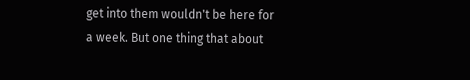get into them wouldn't be here for a week. But one thing that about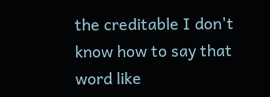the creditable I don't know how to say that word like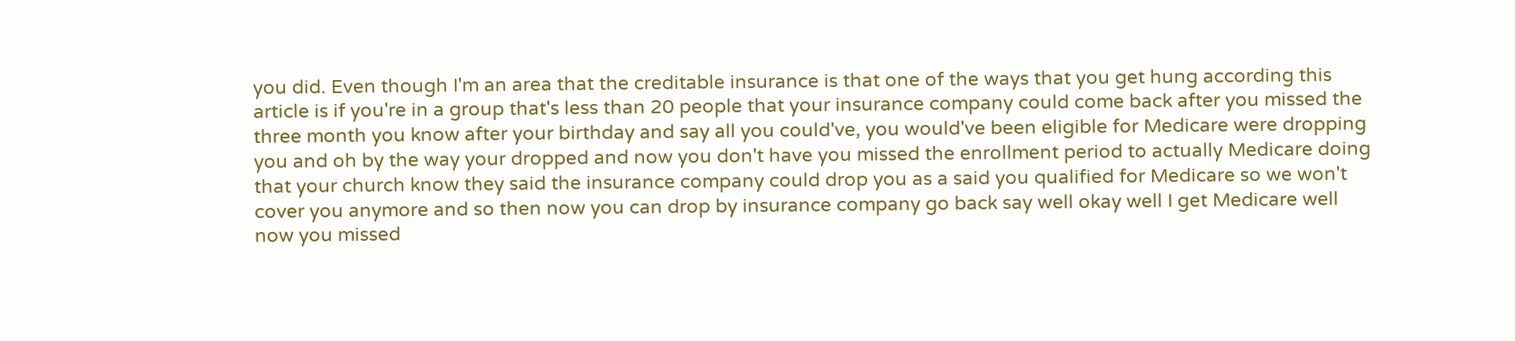you did. Even though I'm an area that the creditable insurance is that one of the ways that you get hung according this article is if you're in a group that's less than 20 people that your insurance company could come back after you missed the three month you know after your birthday and say all you could've, you would've been eligible for Medicare were dropping you and oh by the way your dropped and now you don't have you missed the enrollment period to actually Medicare doing that your church know they said the insurance company could drop you as a said you qualified for Medicare so we won't cover you anymore and so then now you can drop by insurance company go back say well okay well I get Medicare well now you missed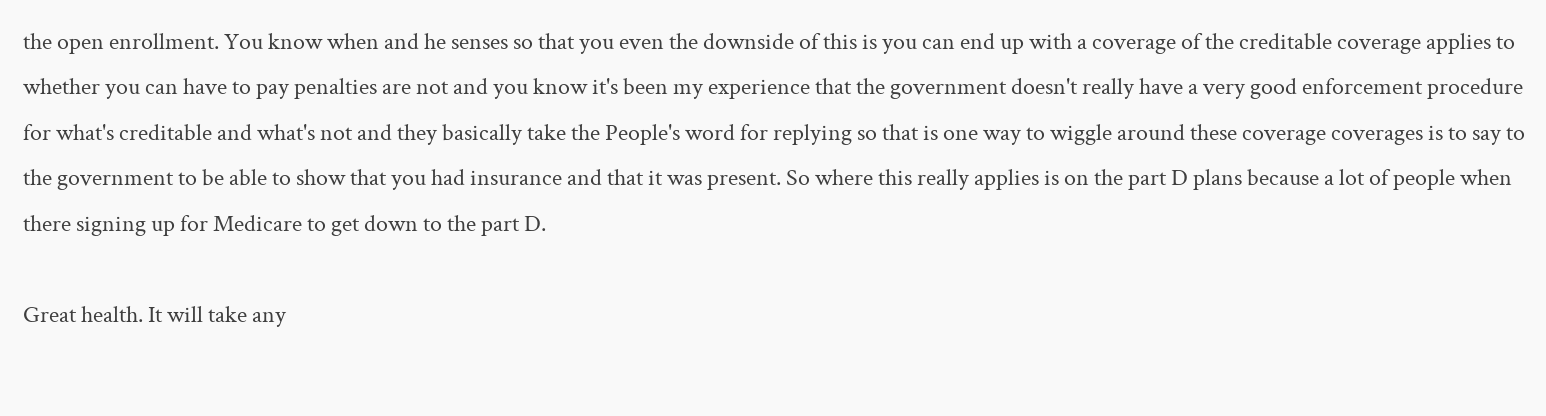the open enrollment. You know when and he senses so that you even the downside of this is you can end up with a coverage of the creditable coverage applies to whether you can have to pay penalties are not and you know it's been my experience that the government doesn't really have a very good enforcement procedure for what's creditable and what's not and they basically take the People's word for replying so that is one way to wiggle around these coverage coverages is to say to the government to be able to show that you had insurance and that it was present. So where this really applies is on the part D plans because a lot of people when there signing up for Medicare to get down to the part D.

Great health. It will take any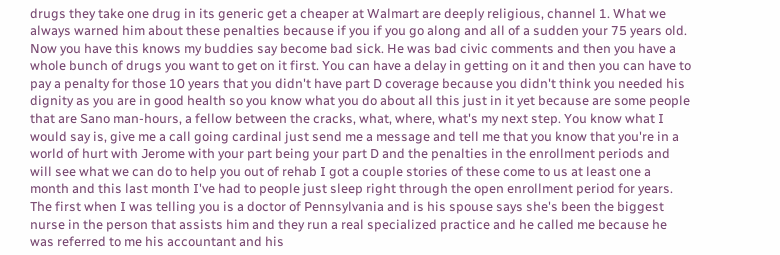drugs they take one drug in its generic get a cheaper at Walmart are deeply religious, channel 1. What we always warned him about these penalties because if you if you go along and all of a sudden your 75 years old. Now you have this knows my buddies say become bad sick. He was bad civic comments and then you have a whole bunch of drugs you want to get on it first. You can have a delay in getting on it and then you can have to pay a penalty for those 10 years that you didn't have part D coverage because you didn't think you needed his dignity as you are in good health so you know what you do about all this just in it yet because are some people that are Sano man-hours, a fellow between the cracks, what, where, what's my next step. You know what I would say is, give me a call going cardinal just send me a message and tell me that you know that you're in a world of hurt with Jerome with your part being your part D and the penalties in the enrollment periods and will see what we can do to help you out of rehab I got a couple stories of these come to us at least one a month and this last month I've had to people just sleep right through the open enrollment period for years. The first when I was telling you is a doctor of Pennsylvania and is his spouse says she's been the biggest nurse in the person that assists him and they run a real specialized practice and he called me because he was referred to me his accountant and his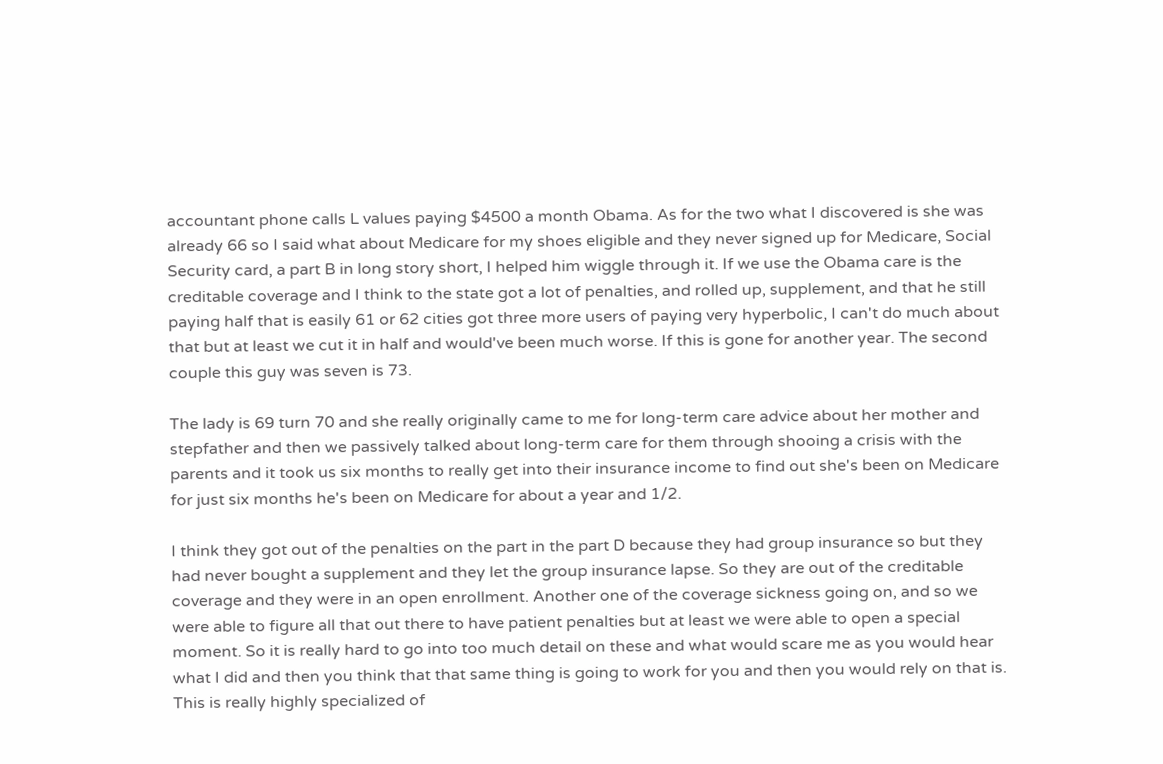accountant phone calls L values paying $4500 a month Obama. As for the two what I discovered is she was already 66 so I said what about Medicare for my shoes eligible and they never signed up for Medicare, Social Security card, a part B in long story short, I helped him wiggle through it. If we use the Obama care is the creditable coverage and I think to the state got a lot of penalties, and rolled up, supplement, and that he still paying half that is easily 61 or 62 cities got three more users of paying very hyperbolic, I can't do much about that but at least we cut it in half and would've been much worse. If this is gone for another year. The second couple this guy was seven is 73.

The lady is 69 turn 70 and she really originally came to me for long-term care advice about her mother and stepfather and then we passively talked about long-term care for them through shooing a crisis with the parents and it took us six months to really get into their insurance income to find out she's been on Medicare for just six months he's been on Medicare for about a year and 1/2.

I think they got out of the penalties on the part in the part D because they had group insurance so but they had never bought a supplement and they let the group insurance lapse. So they are out of the creditable coverage and they were in an open enrollment. Another one of the coverage sickness going on, and so we were able to figure all that out there to have patient penalties but at least we were able to open a special moment. So it is really hard to go into too much detail on these and what would scare me as you would hear what I did and then you think that that same thing is going to work for you and then you would rely on that is. This is really highly specialized of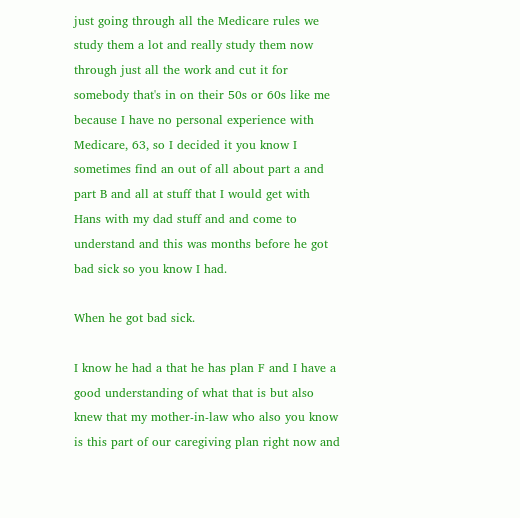just going through all the Medicare rules we study them a lot and really study them now through just all the work and cut it for somebody that's in on their 50s or 60s like me because I have no personal experience with Medicare, 63, so I decided it you know I sometimes find an out of all about part a and part B and all at stuff that I would get with Hans with my dad stuff and and come to understand and this was months before he got bad sick so you know I had.

When he got bad sick.

I know he had a that he has plan F and I have a good understanding of what that is but also knew that my mother-in-law who also you know is this part of our caregiving plan right now and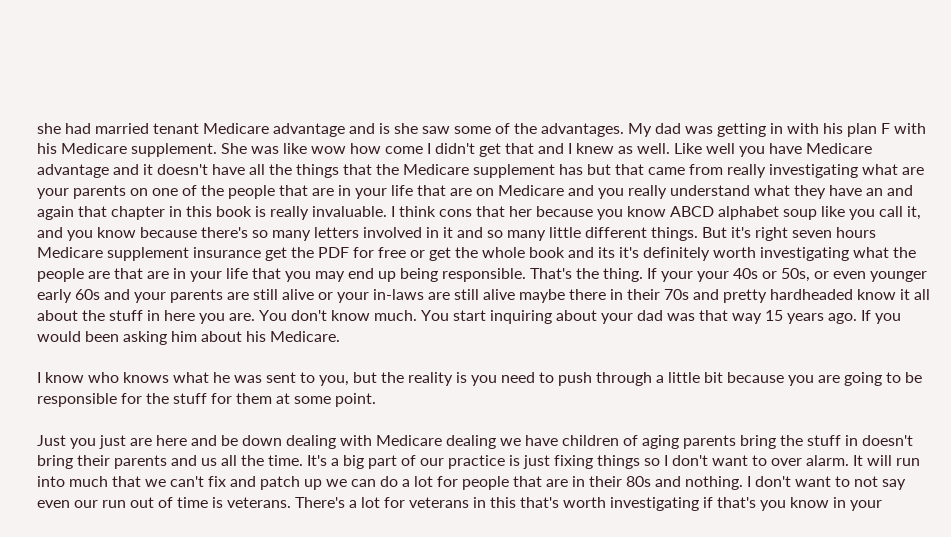she had married tenant Medicare advantage and is she saw some of the advantages. My dad was getting in with his plan F with his Medicare supplement. She was like wow how come I didn't get that and I knew as well. Like well you have Medicare advantage and it doesn't have all the things that the Medicare supplement has but that came from really investigating what are your parents on one of the people that are in your life that are on Medicare and you really understand what they have an and again that chapter in this book is really invaluable. I think cons that her because you know ABCD alphabet soup like you call it, and you know because there's so many letters involved in it and so many little different things. But it's right seven hours Medicare supplement insurance get the PDF for free or get the whole book and its it's definitely worth investigating what the people are that are in your life that you may end up being responsible. That's the thing. If your your 40s or 50s, or even younger early 60s and your parents are still alive or your in-laws are still alive maybe there in their 70s and pretty hardheaded know it all about the stuff in here you are. You don't know much. You start inquiring about your dad was that way 15 years ago. If you would been asking him about his Medicare.

I know who knows what he was sent to you, but the reality is you need to push through a little bit because you are going to be responsible for the stuff for them at some point.

Just you just are here and be down dealing with Medicare dealing we have children of aging parents bring the stuff in doesn't bring their parents and us all the time. It's a big part of our practice is just fixing things so I don't want to over alarm. It will run into much that we can't fix and patch up we can do a lot for people that are in their 80s and nothing. I don't want to not say even our run out of time is veterans. There's a lot for veterans in this that's worth investigating if that's you know in your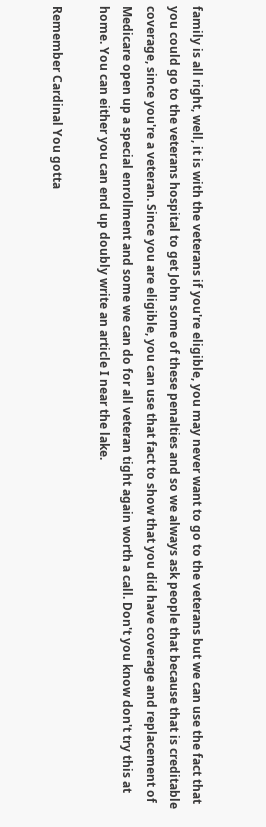family is all right, well, it is with the veterans if you're eligible, you may never want to go to the veterans but we can use the fact that you could go to the veterans hospital to get John some of these penalties and so we always ask people that because that is creditable coverage, since you're a veteran. Since you are eligible, you can use that fact to show that you did have coverage and replacement of Medicare open up a special enrollment and some we can do for all veteran tight again worth a call. Don't you know don't try this at home. You can either you can end up doubly write an article I near the lake.

Remember Cardinal You gotta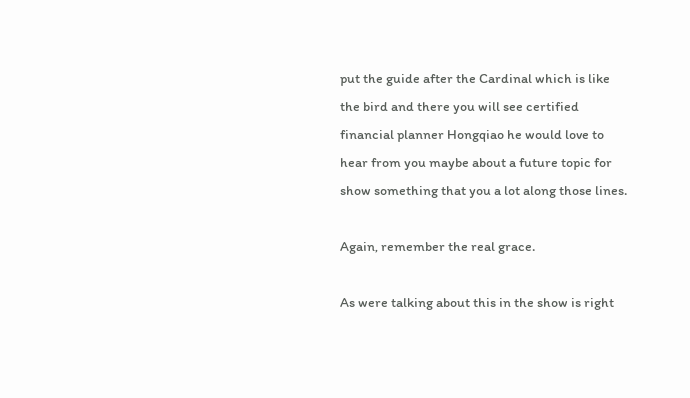put the guide after the Cardinal which is like the bird and there you will see certified financial planner Hongqiao he would love to hear from you maybe about a future topic for show something that you a lot along those lines.

Again, remember the real grace.

As were talking about this in the show is right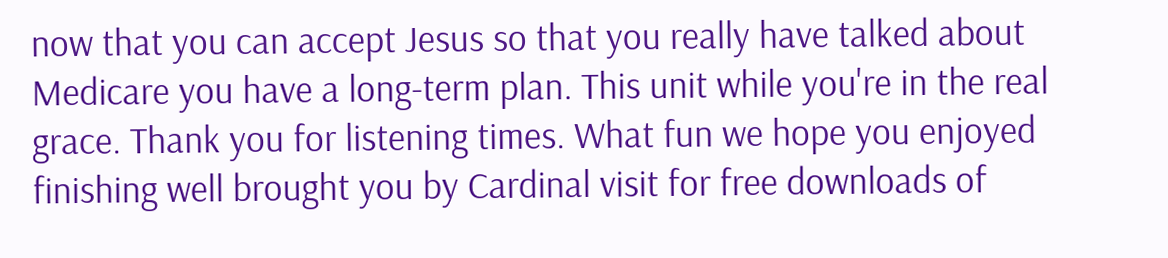now that you can accept Jesus so that you really have talked about Medicare you have a long-term plan. This unit while you're in the real grace. Thank you for listening times. What fun we hope you enjoyed finishing well brought you by Cardinal visit for free downloads of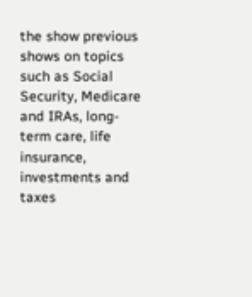the show previous shows on topics such as Social Security, Medicare and IRAs, long-term care, life insurance, investments and taxes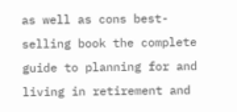as well as cons best-selling book the complete guide to planning for and living in retirement and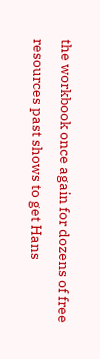the workbook once again for dozens of free resources past shows to get Hans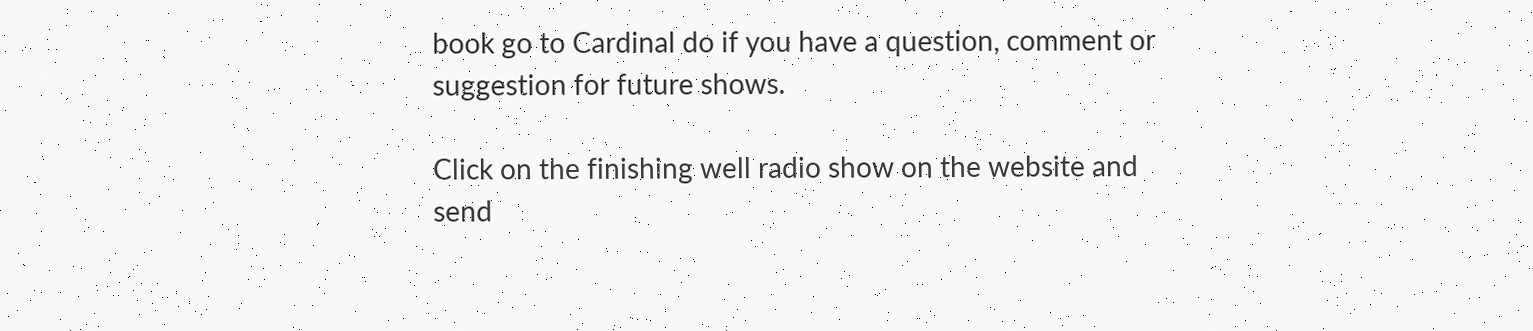book go to Cardinal do if you have a question, comment or suggestion for future shows.

Click on the finishing well radio show on the website and send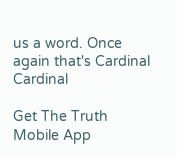us a word. Once again that's Cardinal Cardinal

Get The Truth Mobile App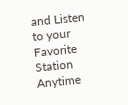and Listen to your Favorite Station Anytime